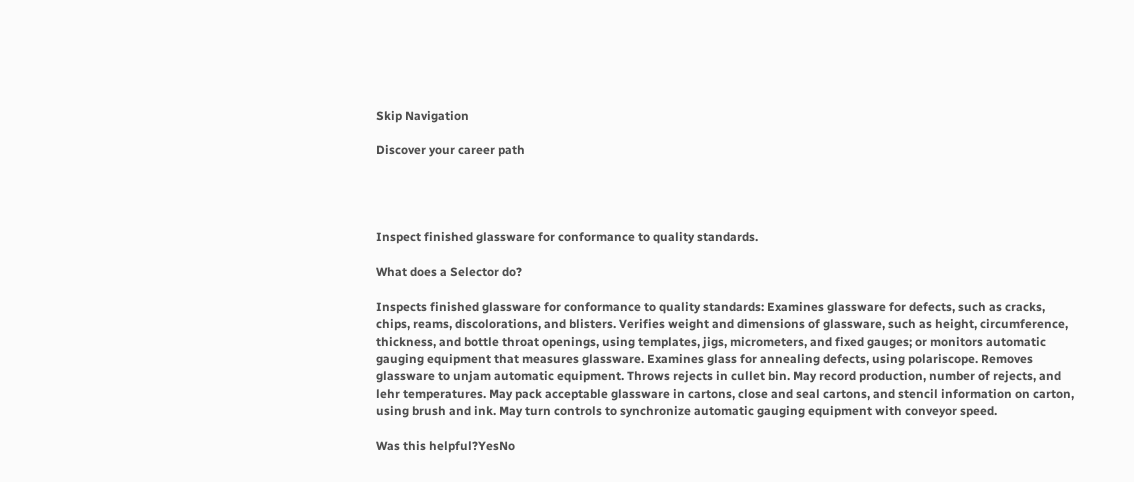Skip Navigation

Discover your career path




Inspect finished glassware for conformance to quality standards.

What does a Selector do?

Inspects finished glassware for conformance to quality standards: Examines glassware for defects, such as cracks, chips, reams, discolorations, and blisters. Verifies weight and dimensions of glassware, such as height, circumference, thickness, and bottle throat openings, using templates, jigs, micrometers, and fixed gauges; or monitors automatic gauging equipment that measures glassware. Examines glass for annealing defects, using polariscope. Removes glassware to unjam automatic equipment. Throws rejects in cullet bin. May record production, number of rejects, and lehr temperatures. May pack acceptable glassware in cartons, close and seal cartons, and stencil information on carton, using brush and ink. May turn controls to synchronize automatic gauging equipment with conveyor speed.

Was this helpful?YesNo